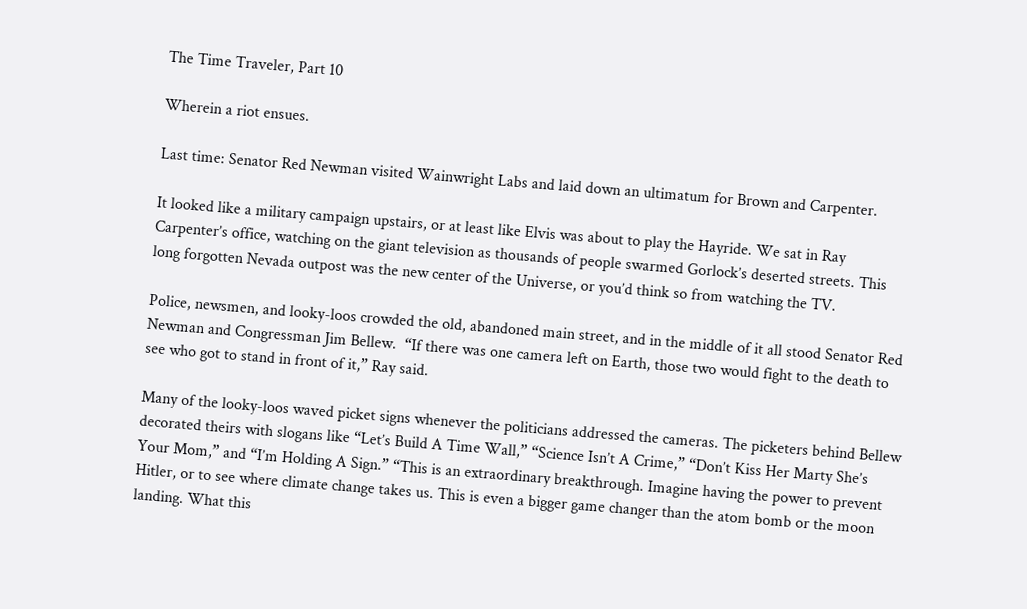The Time Traveler, Part 10

Wherein a riot ensues.

Last time: Senator Red Newman visited Wainwright Labs and laid down an ultimatum for Brown and Carpenter.

It looked like a military campaign upstairs, or at least like Elvis was about to play the Hayride. We sat in Ray Carpenter’s office, watching on the giant television as thousands of people swarmed Gorlock’s deserted streets. This long forgotten Nevada outpost was the new center of the Universe, or you’d think so from watching the TV.

Police, newsmen, and looky-loos crowded the old, abandoned main street, and in the middle of it all stood Senator Red Newman and Congressman Jim Bellew.  “If there was one camera left on Earth, those two would fight to the death to see who got to stand in front of it,” Ray said.

Many of the looky-loos waved picket signs whenever the politicians addressed the cameras. The picketers behind Bellew decorated theirs with slogans like “Let’s Build A Time Wall,” “Science Isn’t A Crime,” “Don’t Kiss Her Marty She’s Your Mom,” and “I’m Holding A Sign.” “This is an extraordinary breakthrough. Imagine having the power to prevent Hitler, or to see where climate change takes us. This is even a bigger game changer than the atom bomb or the moon landing. What this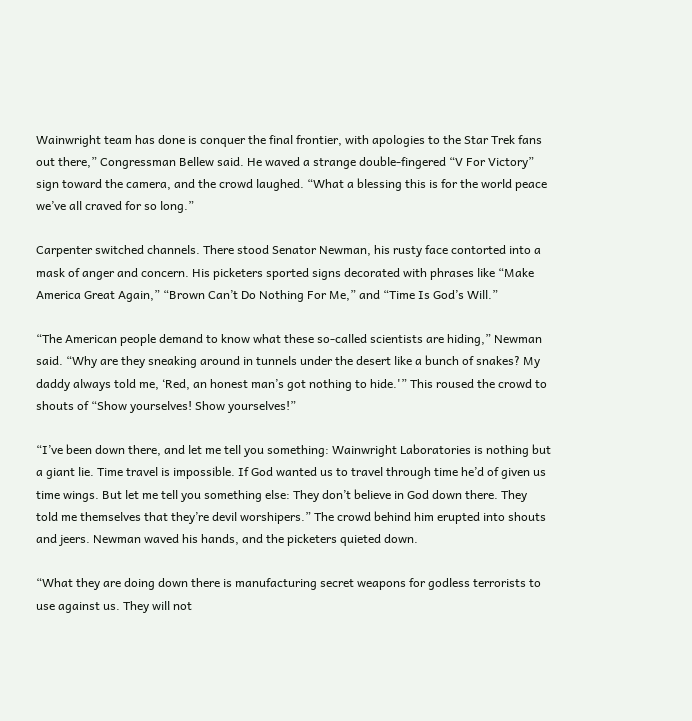Wainwright team has done is conquer the final frontier, with apologies to the Star Trek fans out there,” Congressman Bellew said. He waved a strange double-fingered “V For Victory” sign toward the camera, and the crowd laughed. “What a blessing this is for the world peace we’ve all craved for so long.”

Carpenter switched channels. There stood Senator Newman, his rusty face contorted into a mask of anger and concern. His picketers sported signs decorated with phrases like “Make America Great Again,” “Brown Can’t Do Nothing For Me,” and “Time Is God’s Will.”

“The American people demand to know what these so-called scientists are hiding,” Newman said. “Why are they sneaking around in tunnels under the desert like a bunch of snakes? My daddy always told me, ‘Red, an honest man’s got nothing to hide.'” This roused the crowd to shouts of “Show yourselves! Show yourselves!”

“I’ve been down there, and let me tell you something: Wainwright Laboratories is nothing but a giant lie. Time travel is impossible. If God wanted us to travel through time he’d of given us time wings. But let me tell you something else: They don’t believe in God down there. They told me themselves that they’re devil worshipers.” The crowd behind him erupted into shouts and jeers. Newman waved his hands, and the picketers quieted down.

“What they are doing down there is manufacturing secret weapons for godless terrorists to use against us. They will not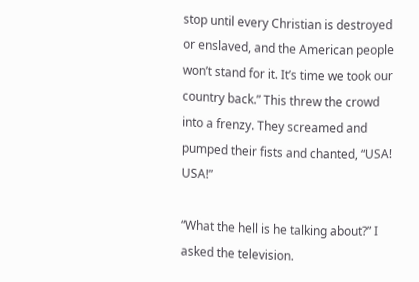stop until every Christian is destroyed or enslaved, and the American people won’t stand for it. It’s time we took our country back.” This threw the crowd into a frenzy. They screamed and pumped their fists and chanted, “USA! USA!”

“What the hell is he talking about?” I asked the television.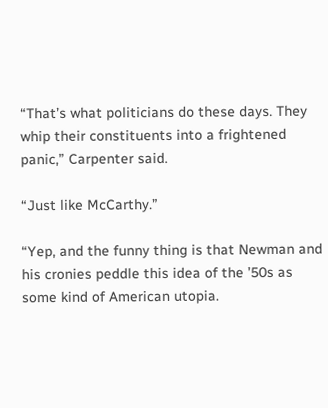“That’s what politicians do these days. They whip their constituents into a frightened panic,” Carpenter said.

“Just like McCarthy.”

“Yep, and the funny thing is that Newman and his cronies peddle this idea of the ’50s as some kind of American utopia.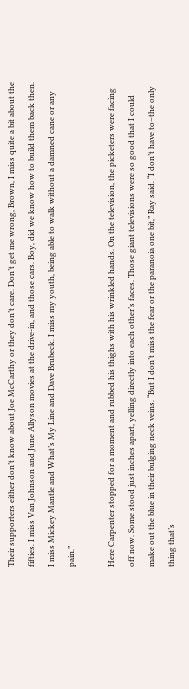Their supporters either don’t know about Joe McCarthy or they don’t care. Don’t get me wrong, Brown, I miss quite a bit about the fifties. I miss Van Johnson and June Allyson movies at the drive-in, and those cars. Boy, did we know how to build them back then. I miss Mickey Mantle and What’s My Line and Dave Brubeck. I miss my youth, being able to walk without a damned cane or any pain.”

Here Carpenter stopped for a moment and rubbed his thighs with his wrinkled hands. On the television, the picketers were facing off now. Some stood just inches apart, yelling directly into each other’s faces. Those giant televisions were so good that I could make out the blue in their bulging neck veins. “But I don’t miss the fear or the paranoia one bit,” Ray said. “I don’t have to–the only thing that’s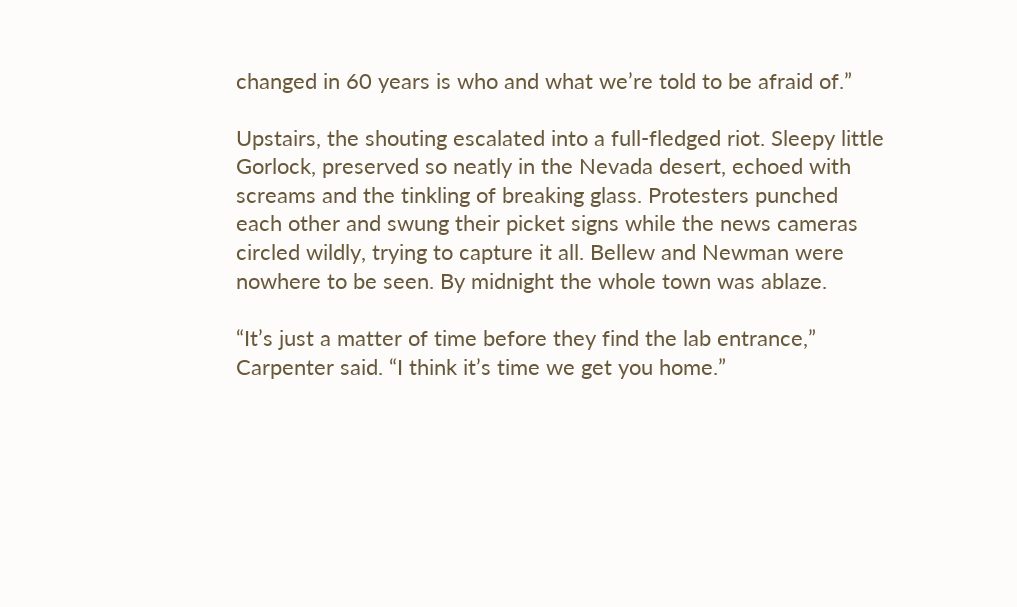changed in 60 years is who and what we’re told to be afraid of.”

Upstairs, the shouting escalated into a full-fledged riot. Sleepy little Gorlock, preserved so neatly in the Nevada desert, echoed with screams and the tinkling of breaking glass. Protesters punched each other and swung their picket signs while the news cameras circled wildly, trying to capture it all. Bellew and Newman were nowhere to be seen. By midnight the whole town was ablaze.

“It’s just a matter of time before they find the lab entrance,” Carpenter said. “I think it’s time we get you home.”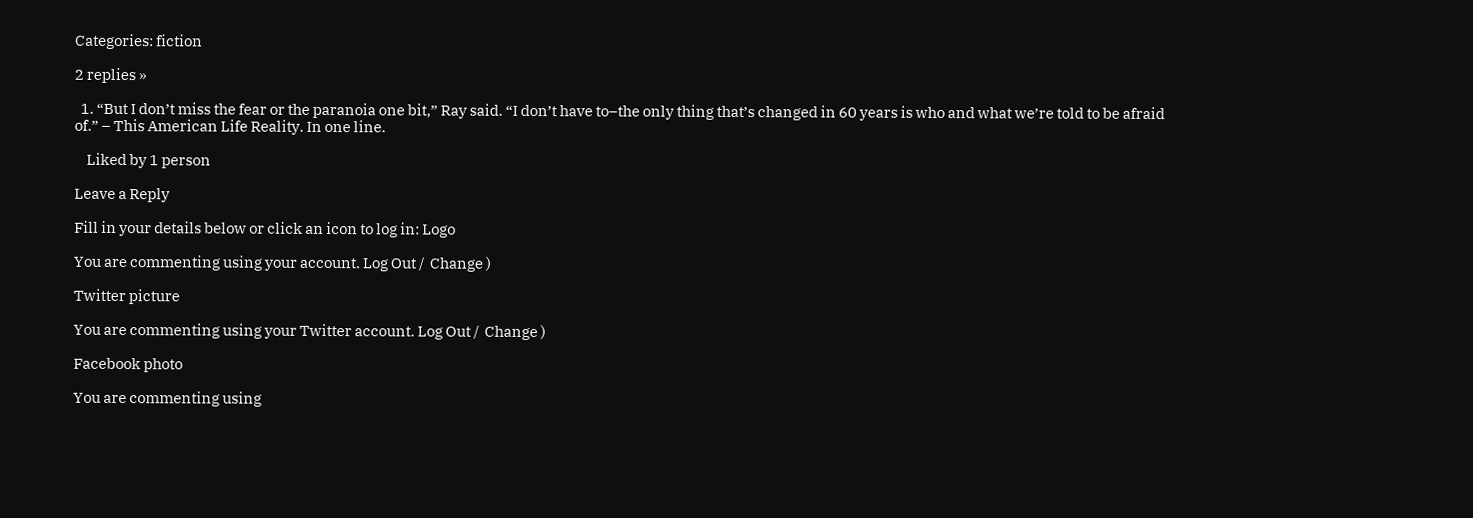Categories: fiction

2 replies »

  1. “But I don’t miss the fear or the paranoia one bit,” Ray said. “I don’t have to–the only thing that’s changed in 60 years is who and what we’re told to be afraid of.” – This American Life Reality. In one line.

    Liked by 1 person

Leave a Reply

Fill in your details below or click an icon to log in: Logo

You are commenting using your account. Log Out /  Change )

Twitter picture

You are commenting using your Twitter account. Log Out /  Change )

Facebook photo

You are commenting using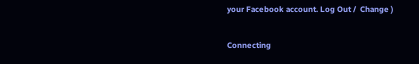your Facebook account. Log Out /  Change )

Connecting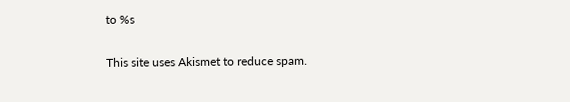to %s

This site uses Akismet to reduce spam.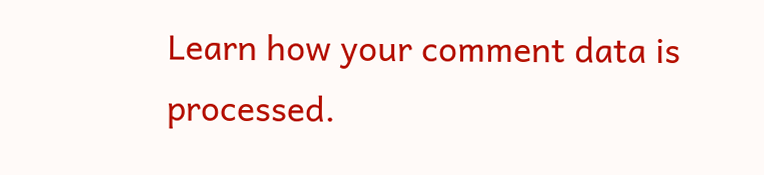Learn how your comment data is processed.